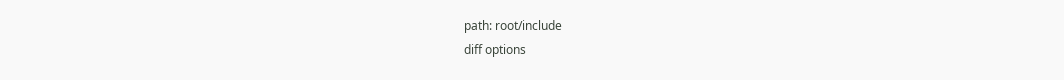path: root/include
diff options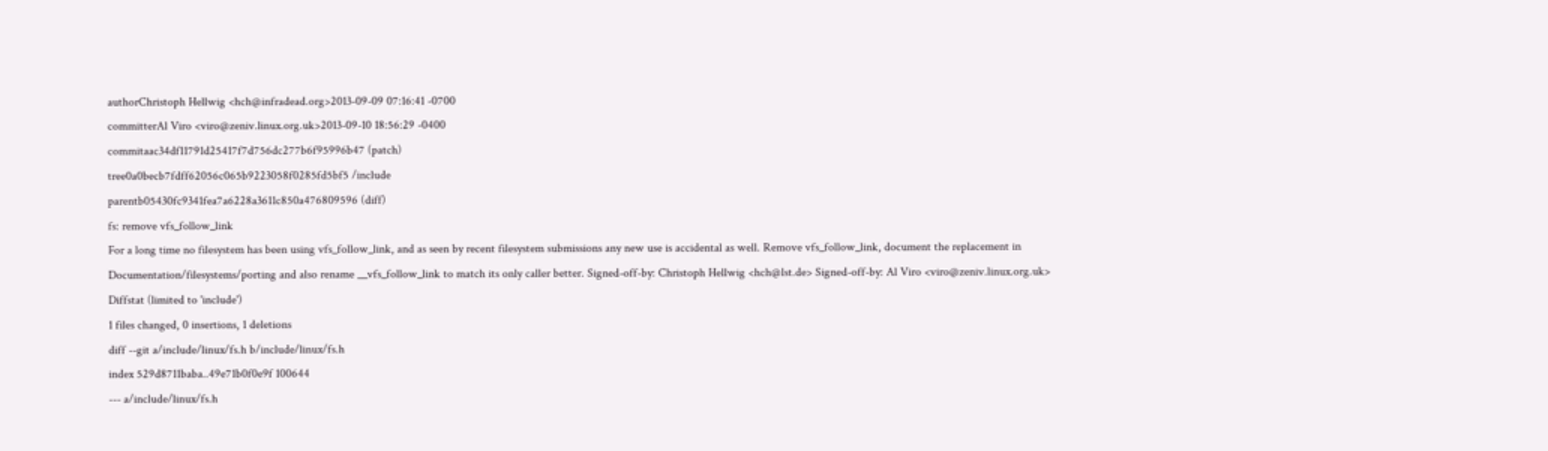authorChristoph Hellwig <hch@infradead.org>2013-09-09 07:16:41 -0700
committerAl Viro <viro@zeniv.linux.org.uk>2013-09-10 18:56:29 -0400
commitaac34df11791d25417f7d756dc277b6f95996b47 (patch)
tree0a0becb7fdff62056c065b9223058f0285fd5bf5 /include
parentb05430fc9341fea7a6228a3611c850a476809596 (diff)
fs: remove vfs_follow_link
For a long time no filesystem has been using vfs_follow_link, and as seen by recent filesystem submissions any new use is accidental as well. Remove vfs_follow_link, document the replacement in Documentation/filesystems/porting and also rename __vfs_follow_link to match its only caller better. Signed-off-by: Christoph Hellwig <hch@lst.de> Signed-off-by: Al Viro <viro@zeniv.linux.org.uk>
Diffstat (limited to 'include')
1 files changed, 0 insertions, 1 deletions
diff --git a/include/linux/fs.h b/include/linux/fs.h
index 529d8711baba..49e71b0f0e9f 100644
--- a/include/linux/fs.h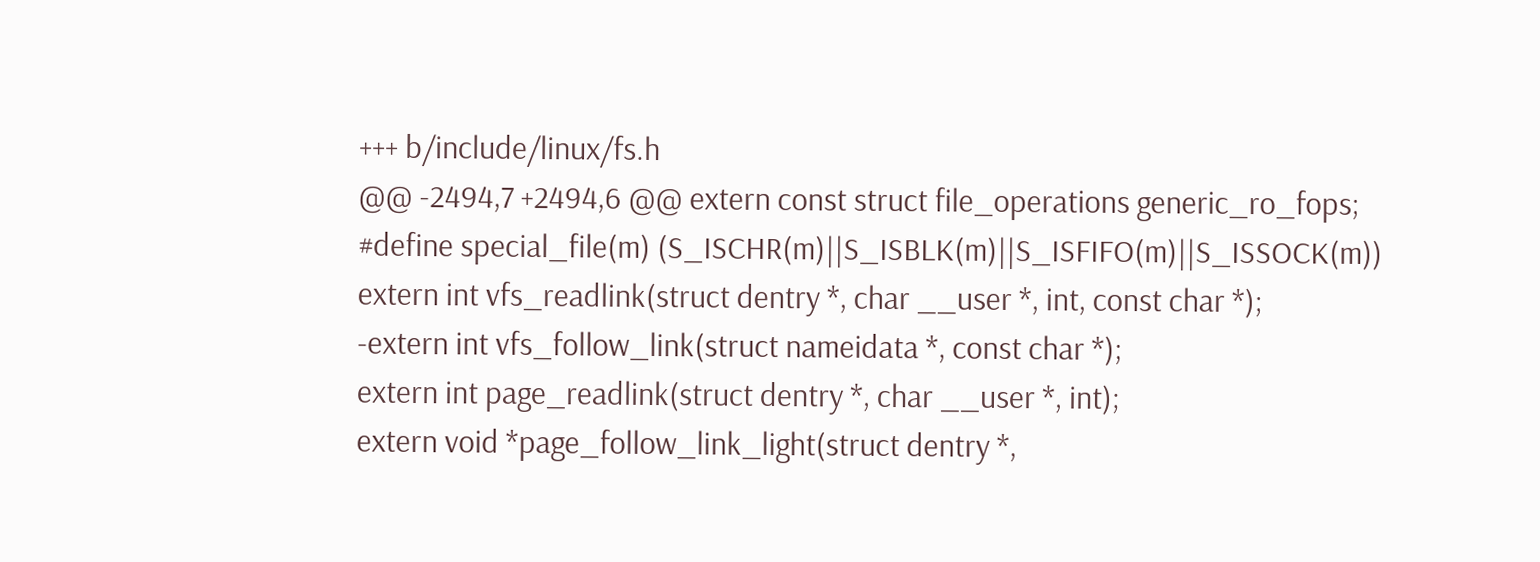+++ b/include/linux/fs.h
@@ -2494,7 +2494,6 @@ extern const struct file_operations generic_ro_fops;
#define special_file(m) (S_ISCHR(m)||S_ISBLK(m)||S_ISFIFO(m)||S_ISSOCK(m))
extern int vfs_readlink(struct dentry *, char __user *, int, const char *);
-extern int vfs_follow_link(struct nameidata *, const char *);
extern int page_readlink(struct dentry *, char __user *, int);
extern void *page_follow_link_light(struct dentry *,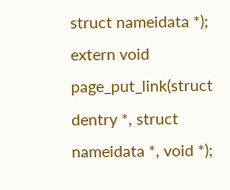struct nameidata *);
extern void page_put_link(struct dentry *, struct nameidata *, void *);